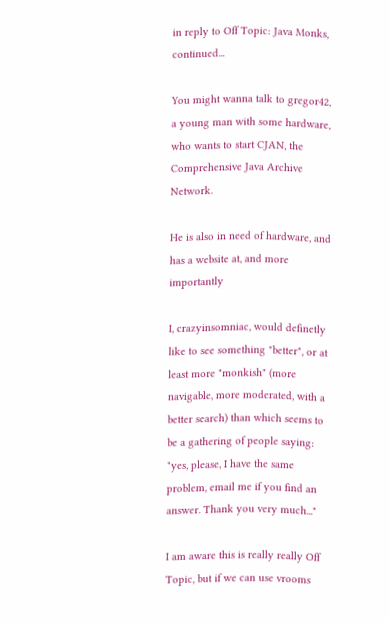in reply to Off Topic: Java Monks, continued...

You might wanna talk to gregor42, a young man with some hardware, who wants to start CJAN, the Comprehensive Java Archive Network.

He is also in need of hardware, and has a website at, and more importantly

I, crazyinsomniac, would definetly like to see something "better", or at least more "monkish" (more navigable, more moderated, with a better search) than which seems to be a gathering of people saying: "yes, please, I have the same problem, email me if you find an answer. Thank you very much..."

I am aware this is really really Off Topic, but if we can use vrooms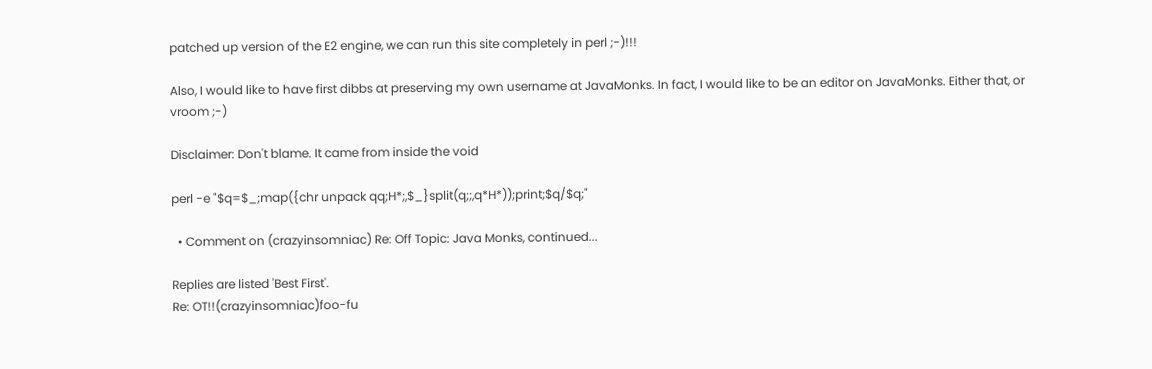patched up version of the E2 engine, we can run this site completely in perl ;-)!!!

Also, I would like to have first dibbs at preserving my own username at JavaMonks. In fact, I would like to be an editor on JavaMonks. Either that, or vroom ;-)

Disclaimer: Don't blame. It came from inside the void

perl -e "$q=$_;map({chr unpack qq;H*;,$_}split(q;;,q*H*));print;$q/$q;"

  • Comment on (crazyinsomniac) Re: Off Topic: Java Monks, continued...

Replies are listed 'Best First'.
Re: OT!!(crazyinsomniac)foo-fu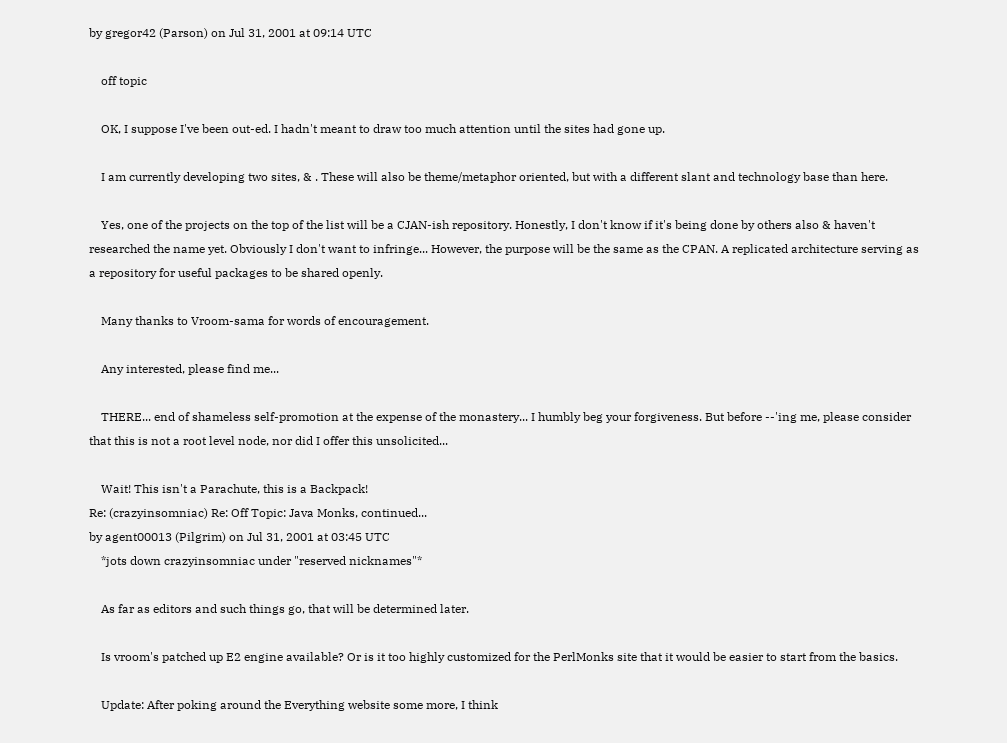by gregor42 (Parson) on Jul 31, 2001 at 09:14 UTC

    off topic

    OK, I suppose I've been out-ed. I hadn't meant to draw too much attention until the sites had gone up.

    I am currently developing two sites, & . These will also be theme/metaphor oriented, but with a different slant and technology base than here.

    Yes, one of the projects on the top of the list will be a CJAN-ish repository. Honestly, I don't know if it's being done by others also & haven't researched the name yet. Obviously I don't want to infringe... However, the purpose will be the same as the CPAN. A replicated architecture serving as a repository for useful packages to be shared openly.

    Many thanks to Vroom-sama for words of encouragement.

    Any interested, please find me...

    THERE... end of shameless self-promotion at the expense of the monastery... I humbly beg your forgiveness. But before --'ing me, please consider that this is not a root level node, nor did I offer this unsolicited...

    Wait! This isn't a Parachute, this is a Backpack!
Re: (crazyinsomniac) Re: Off Topic: Java Monks, continued...
by agent00013 (Pilgrim) on Jul 31, 2001 at 03:45 UTC
    *jots down crazyinsomniac under "reserved nicknames"*

    As far as editors and such things go, that will be determined later.

    Is vroom's patched up E2 engine available? Or is it too highly customized for the PerlMonks site that it would be easier to start from the basics.

    Update: After poking around the Everything website some more, I think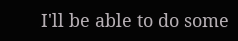I'll be able to do some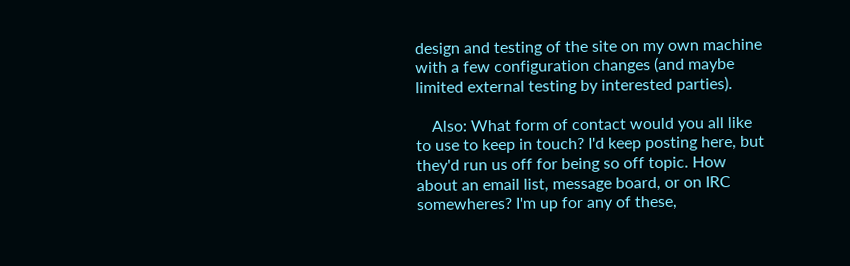design and testing of the site on my own machine with a few configuration changes (and maybe limited external testing by interested parties).

    Also: What form of contact would you all like to use to keep in touch? I'd keep posting here, but they'd run us off for being so off topic. How about an email list, message board, or on IRC somewheres? I'm up for any of these,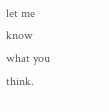let me know what you think.